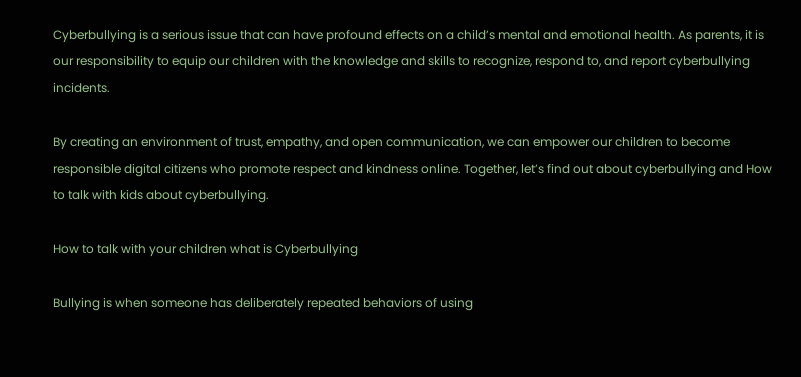Cyberbullying is a serious issue that can have profound effects on a child’s mental and emotional health. As parents, it is our responsibility to equip our children with the knowledge and skills to recognize, respond to, and report cyberbullying incidents.

By creating an environment of trust, empathy, and open communication, we can empower our children to become responsible digital citizens who promote respect and kindness online. Together, let’s find out about cyberbullying and How to talk with kids about cyberbullying.

How to talk with your children what is Cyberbullying

Bullying is when someone has deliberately repeated behaviors of using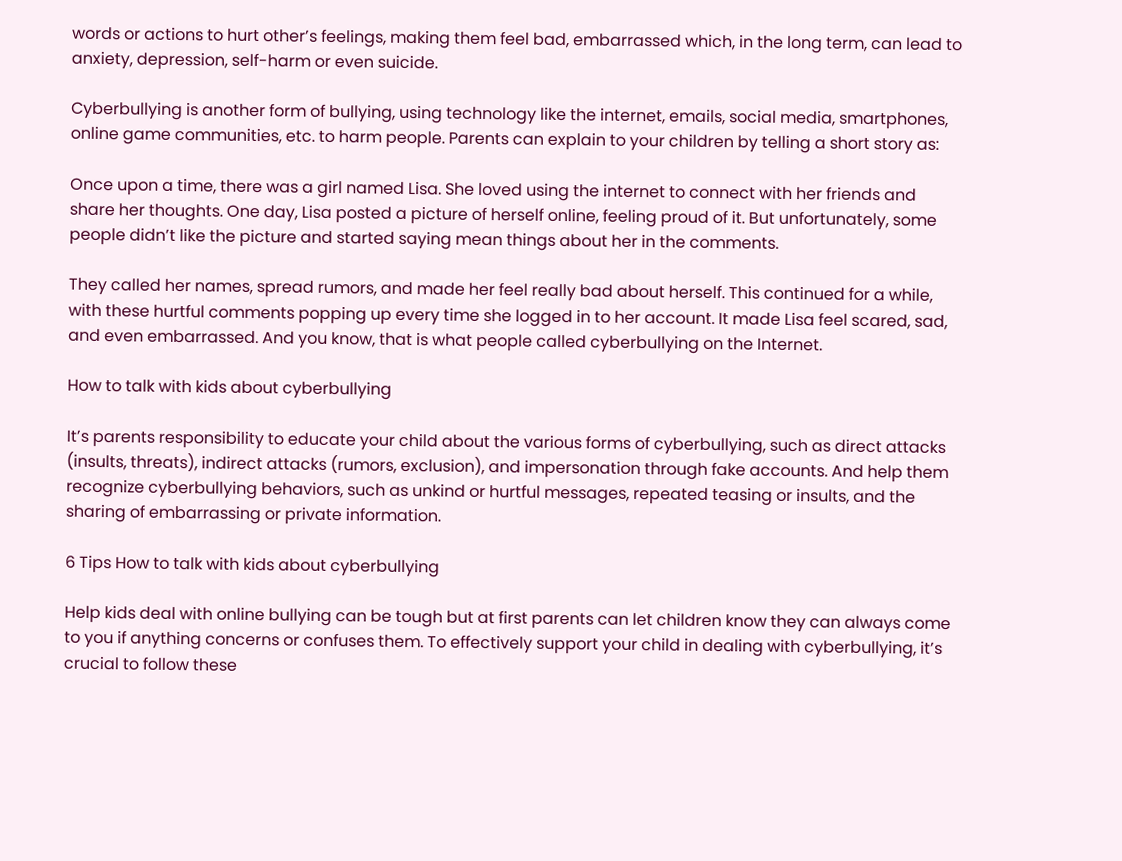words or actions to hurt other’s feelings, making them feel bad, embarrassed which, in the long term, can lead to anxiety, depression, self-harm or even suicide.

Cyberbullying is another form of bullying, using technology like the internet, emails, social media, smartphones, online game communities, etc. to harm people. Parents can explain to your children by telling a short story as:

Once upon a time, there was a girl named Lisa. She loved using the internet to connect with her friends and share her thoughts. One day, Lisa posted a picture of herself online, feeling proud of it. But unfortunately, some people didn’t like the picture and started saying mean things about her in the comments.

They called her names, spread rumors, and made her feel really bad about herself. This continued for a while, with these hurtful comments popping up every time she logged in to her account. It made Lisa feel scared, sad, and even embarrassed. And you know, that is what people called cyberbullying on the Internet.

How to talk with kids about cyberbullying

It’s parents responsibility to educate your child about the various forms of cyberbullying, such as direct attacks (insults, threats), indirect attacks (rumors, exclusion), and impersonation through fake accounts. And help them recognize cyberbullying behaviors, such as unkind or hurtful messages, repeated teasing or insults, and the sharing of embarrassing or private information.

6 Tips How to talk with kids about cyberbullying

Help kids deal with online bullying can be tough but at first parents can let children know they can always come to you if anything concerns or confuses them. To effectively support your child in dealing with cyberbullying, it’s crucial to follow these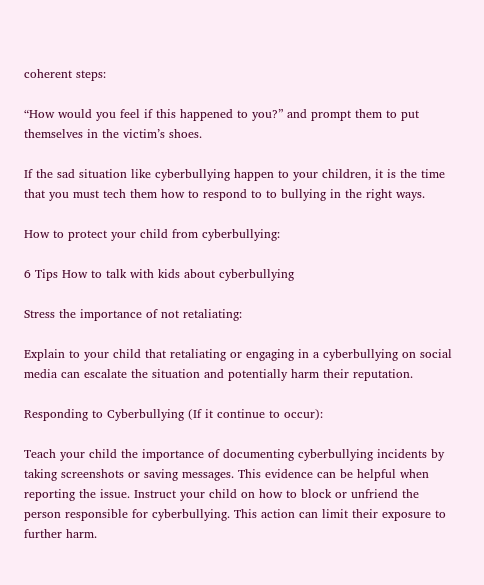coherent steps:

“How would you feel if this happened to you?” and prompt them to put themselves in the victim’s shoes.

If the sad situation like cyberbullying happen to your children, it is the time that you must tech them how to respond to to bullying in the right ways.

How to protect your child from cyberbullying:

6 Tips How to talk with kids about cyberbullying

Stress the importance of not retaliating:

Explain to your child that retaliating or engaging in a cyberbullying on social media can escalate the situation and potentially harm their reputation.

Responding to Cyberbullying (If it continue to occur):

Teach your child the importance of documenting cyberbullying incidents by taking screenshots or saving messages. This evidence can be helpful when reporting the issue. Instruct your child on how to block or unfriend the person responsible for cyberbullying. This action can limit their exposure to further harm.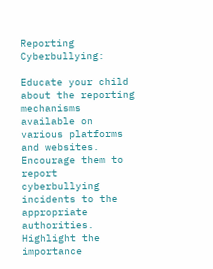Reporting Cyberbullying:

Educate your child about the reporting mechanisms available on various platforms and websites. Encourage them to report cyberbullying incidents to the appropriate authorities. Highlight the importance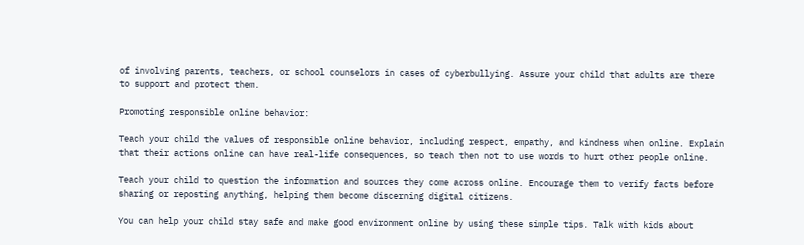of involving parents, teachers, or school counselors in cases of cyberbullying. Assure your child that adults are there to support and protect them.

Promoting responsible online behavior:

Teach your child the values of responsible online behavior, including respect, empathy, and kindness when online. Explain that their actions online can have real-life consequences, so teach then not to use words to hurt other people online.

Teach your child to question the information and sources they come across online. Encourage them to verify facts before sharing or reposting anything, helping them become discerning digital citizens.

You can help your child stay safe and make good environment online by using these simple tips. Talk with kids about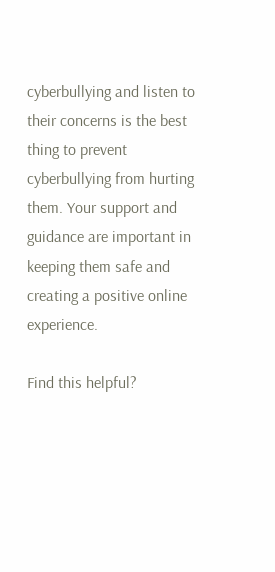cyberbullying and listen to their concerns is the best thing to prevent cyberbullying from hurting them. Your support and guidance are important in keeping them safe and creating a positive online experience.

Find this helpful?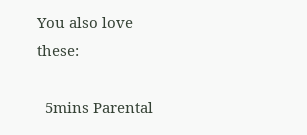You also love these:

  5mins Parental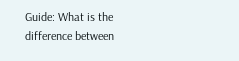Guide: What is the difference between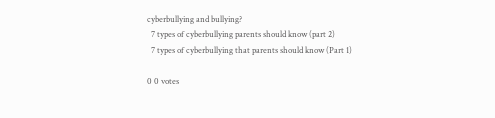cyberbullying and bullying?
  7 types of cyberbullying parents should know (part 2)
  7 types of cyberbullying that parents should know (Part 1)

0 0 votes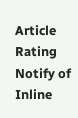Article Rating
Notify of
Inline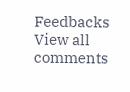Feedbacks
View all comments